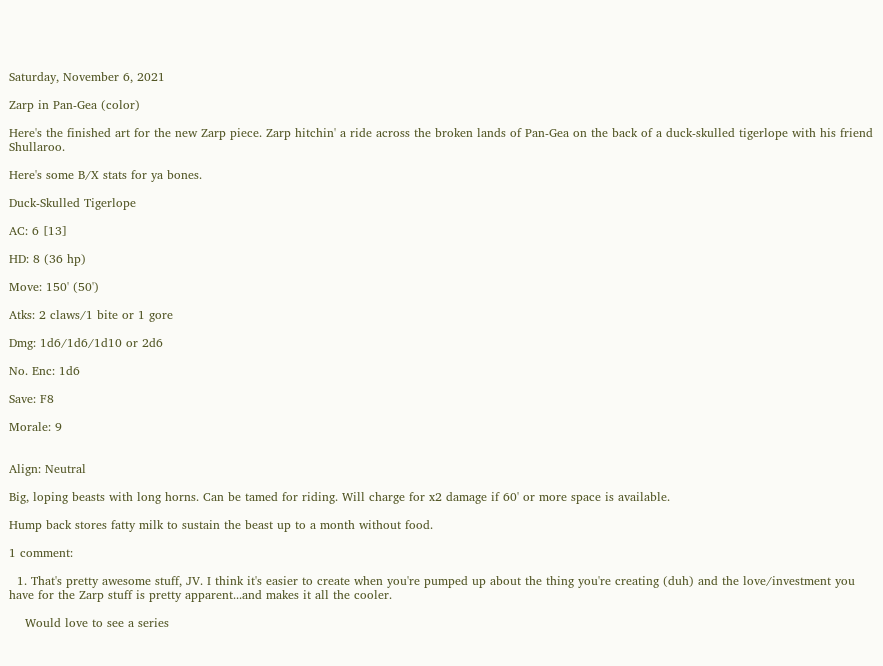Saturday, November 6, 2021

Zarp in Pan-Gea (color)

Here's the finished art for the new Zarp piece. Zarp hitchin' a ride across the broken lands of Pan-Gea on the back of a duck-skulled tigerlope with his friend Shullaroo.

Here's some B/X stats for ya bones.

Duck-Skulled Tigerlope

AC: 6 [13]

HD: 8 (36 hp)

Move: 150' (50')

Atks: 2 claws/1 bite or 1 gore

Dmg: 1d6/1d6/1d10 or 2d6

No. Enc: 1d6

Save: F8

Morale: 9


Align: Neutral

Big, loping beasts with long horns. Can be tamed for riding. Will charge for x2 damage if 60' or more space is available.

Hump back stores fatty milk to sustain the beast up to a month without food.

1 comment:

  1. That's pretty awesome stuff, JV. I think it's easier to create when you're pumped up about the thing you're creating (duh) and the love/investment you have for the Zarp stuff is pretty apparent...and makes it all the cooler.

    Would love to see a series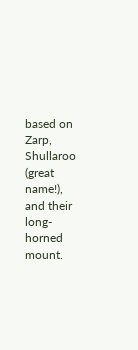based on Zarp, Shullaroo (great name!), and their long-horned mount.